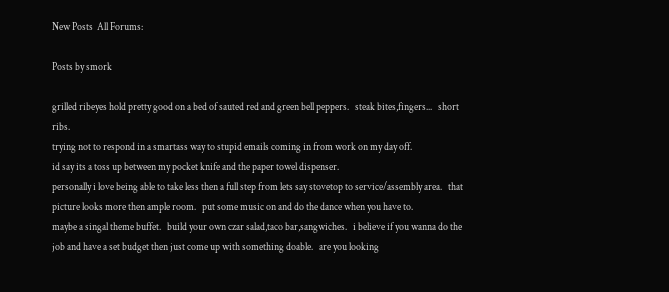New Posts  All Forums:

Posts by smork

grilled ribeyes hold pretty good on a bed of sauted red and green bell peppers.   steak bites,fingers...   short ribs.
trying not to respond in a smartass way to stupid emails coming in from work on my day off.
id say its a toss up between my pocket knife and the paper towel dispenser.
personally i love being able to take less then a full step from lets say stovetop to service/assembly area.   that picture looks more then ample room.   put some music on and do the dance when you have to.
maybe a singal theme buffet.   build your own czar salad,taco bar,sangwiches.   i believe if you wanna do the job and have a set budget then just come up with something doable.   are you looking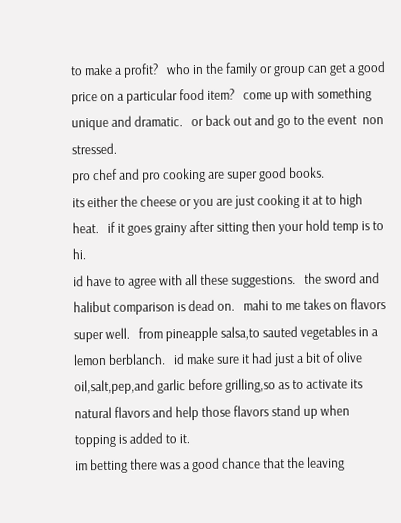to make a profit?   who in the family or group can get a good price on a particular food item?   come up with something unique and dramatic.   or back out and go to the event  non stressed.
pro chef and pro cooking are super good books.
its either the cheese or you are just cooking it at to high heat.   if it goes grainy after sitting then your hold temp is to hi.
id have to agree with all these suggestions.   the sword and halibut comparison is dead on.   mahi to me takes on flavors super well.   from pineapple salsa,to sauted vegetables in a lemon berblanch.   id make sure it had just a bit of olive oil,salt,pep,and garlic before grilling,so as to activate its natural flavors and help those flavors stand up when topping is added to it.
im betting there was a good chance that the leaving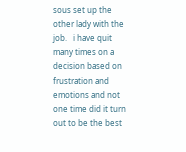sous set up the other lady with the job.   i have quit many times on a decision based on frustration and emotions and not one time did it turn out to be the best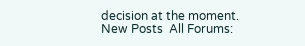decision at the moment.
New Posts  All Forums: